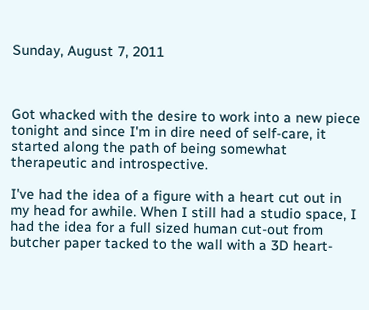Sunday, August 7, 2011



Got whacked with the desire to work into a new piece tonight and since I'm in dire need of self-care, it started along the path of being somewhat therapeutic and introspective.

I've had the idea of a figure with a heart cut out in my head for awhile. When I still had a studio space, I had the idea for a full sized human cut-out from butcher paper tacked to the wall with a 3D heart-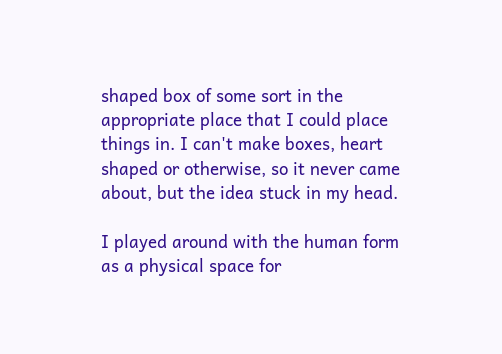shaped box of some sort in the appropriate place that I could place things in. I can't make boxes, heart shaped or otherwise, so it never came about, but the idea stuck in my head.

I played around with the human form as a physical space for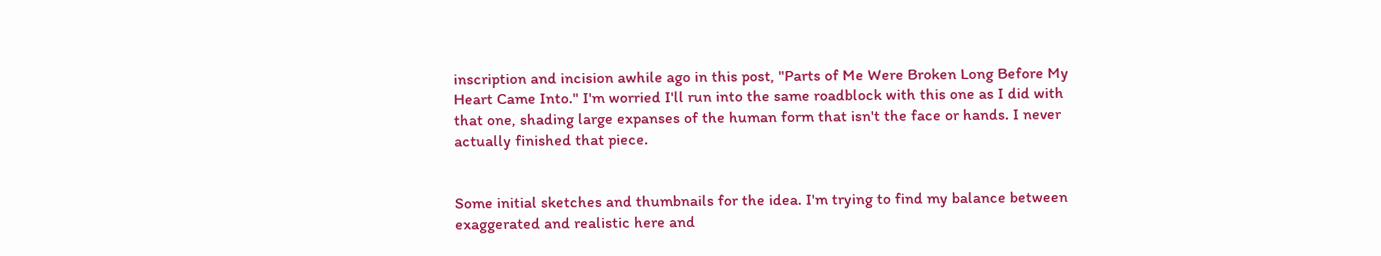inscription and incision awhile ago in this post, "Parts of Me Were Broken Long Before My Heart Came Into." I'm worried I'll run into the same roadblock with this one as I did with that one, shading large expanses of the human form that isn't the face or hands. I never actually finished that piece.


Some initial sketches and thumbnails for the idea. I'm trying to find my balance between exaggerated and realistic here and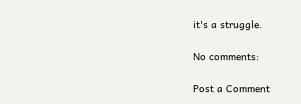it's a struggle.

No comments:

Post a Comment